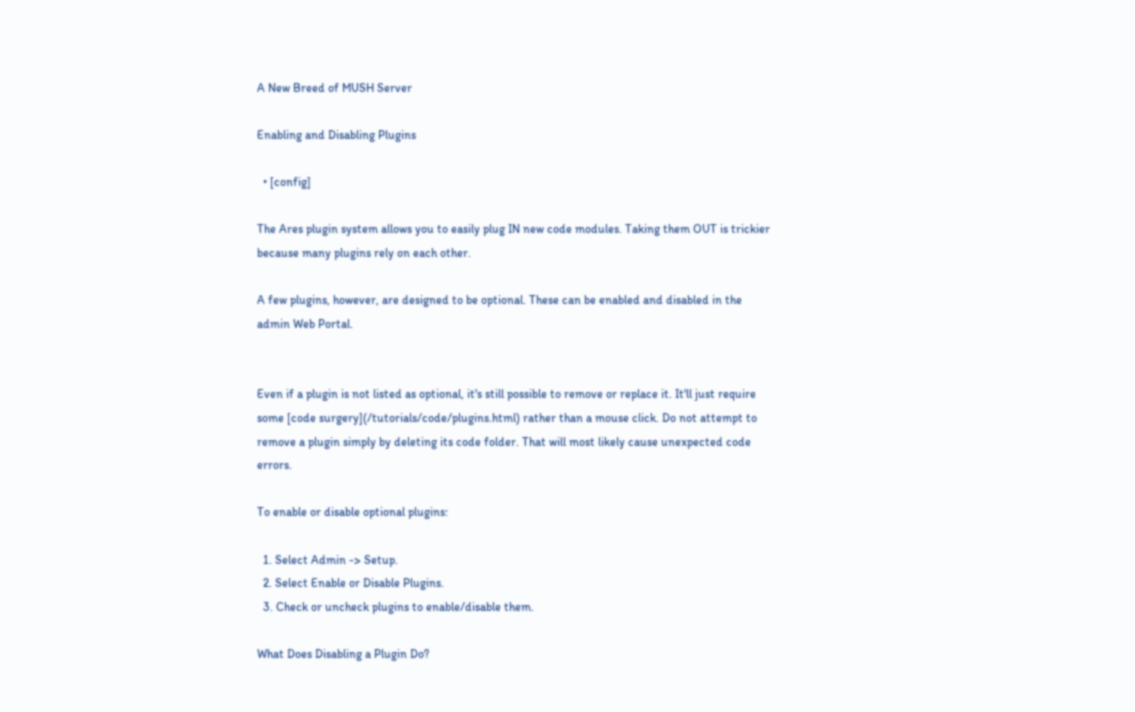A New Breed of MUSH Server

Enabling and Disabling Plugins

  • [config]

The Ares plugin system allows you to easily plug IN new code modules. Taking them OUT is trickier because many plugins rely on each other.

A few plugins, however, are designed to be optional. These can be enabled and disabled in the admin Web Portal.


Even if a plugin is not listed as optional, it's still possible to remove or replace it. It'll just require some [code surgery](/tutorials/code/plugins.html) rather than a mouse click. Do not attempt to remove a plugin simply by deleting its code folder. That will most likely cause unexpected code errors.

To enable or disable optional plugins:

  1. Select Admin -> Setup.
  2. Select Enable or Disable Plugins.
  3. Check or uncheck plugins to enable/disable them.

What Does Disabling a Plugin Do?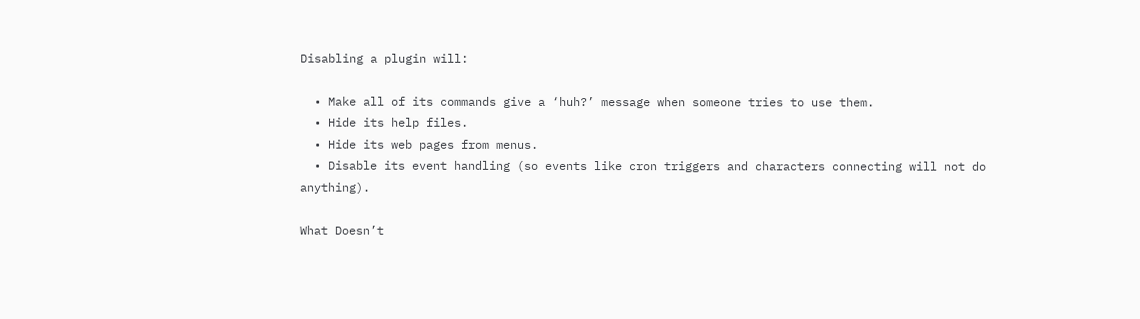Disabling a plugin will:

  • Make all of its commands give a ‘huh?’ message when someone tries to use them.
  • Hide its help files.
  • Hide its web pages from menus.
  • Disable its event handling (so events like cron triggers and characters connecting will not do anything).

What Doesn’t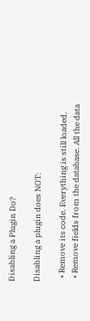Disabling a Plugin Do?

Disabling a plugin does NOT:

  • Remove its code. Everything is still loaded.
  • Remove fields from the database. All the data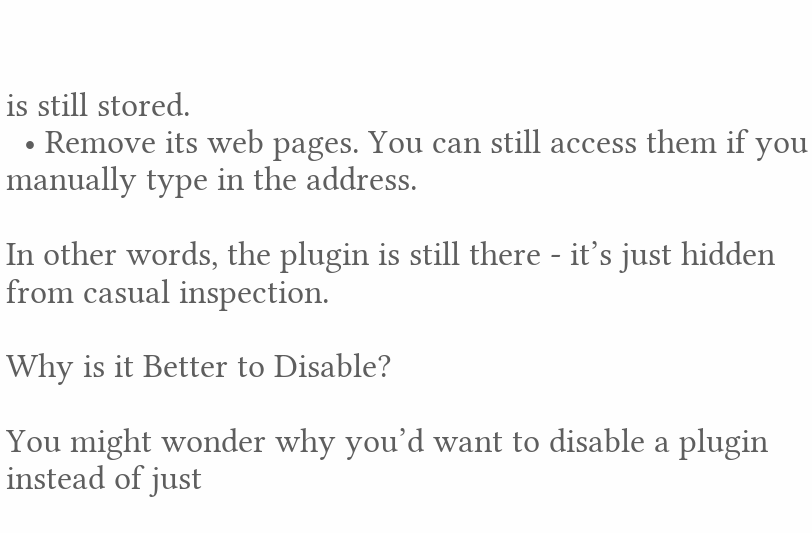is still stored.
  • Remove its web pages. You can still access them if you manually type in the address.

In other words, the plugin is still there - it’s just hidden from casual inspection.

Why is it Better to Disable?

You might wonder why you’d want to disable a plugin instead of just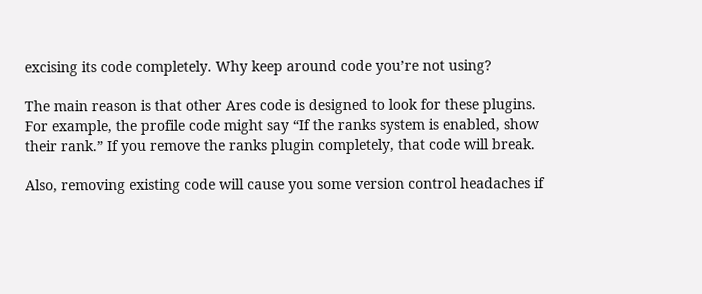excising its code completely. Why keep around code you’re not using?

The main reason is that other Ares code is designed to look for these plugins. For example, the profile code might say “If the ranks system is enabled, show their rank.” If you remove the ranks plugin completely, that code will break.

Also, removing existing code will cause you some version control headaches if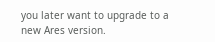you later want to upgrade to a new Ares version.